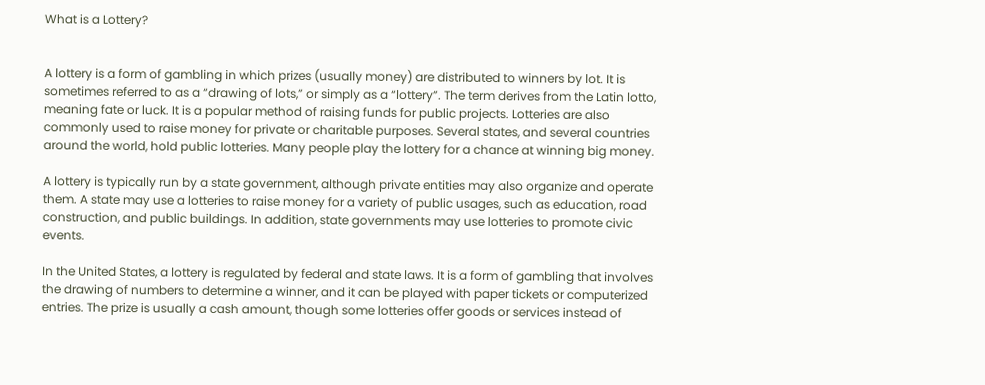What is a Lottery?


A lottery is a form of gambling in which prizes (usually money) are distributed to winners by lot. It is sometimes referred to as a “drawing of lots,” or simply as a “lottery”. The term derives from the Latin lotto, meaning fate or luck. It is a popular method of raising funds for public projects. Lotteries are also commonly used to raise money for private or charitable purposes. Several states, and several countries around the world, hold public lotteries. Many people play the lottery for a chance at winning big money.

A lottery is typically run by a state government, although private entities may also organize and operate them. A state may use a lotteries to raise money for a variety of public usages, such as education, road construction, and public buildings. In addition, state governments may use lotteries to promote civic events.

In the United States, a lottery is regulated by federal and state laws. It is a form of gambling that involves the drawing of numbers to determine a winner, and it can be played with paper tickets or computerized entries. The prize is usually a cash amount, though some lotteries offer goods or services instead of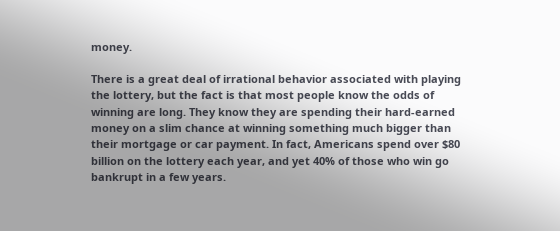money.

There is a great deal of irrational behavior associated with playing the lottery, but the fact is that most people know the odds of winning are long. They know they are spending their hard-earned money on a slim chance at winning something much bigger than their mortgage or car payment. In fact, Americans spend over $80 billion on the lottery each year, and yet 40% of those who win go bankrupt in a few years.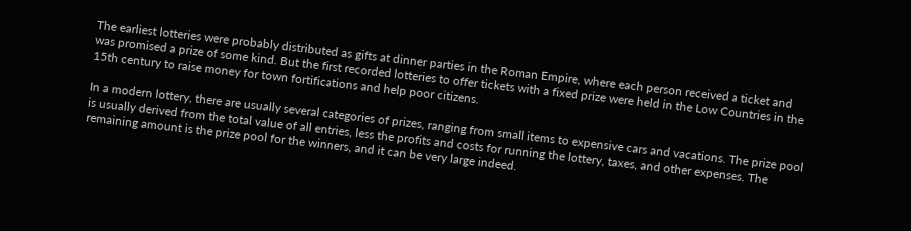The earliest lotteries were probably distributed as gifts at dinner parties in the Roman Empire, where each person received a ticket and was promised a prize of some kind. But the first recorded lotteries to offer tickets with a fixed prize were held in the Low Countries in the 15th century to raise money for town fortifications and help poor citizens.

In a modern lottery, there are usually several categories of prizes, ranging from small items to expensive cars and vacations. The prize pool is usually derived from the total value of all entries, less the profits and costs for running the lottery, taxes, and other expenses. The remaining amount is the prize pool for the winners, and it can be very large indeed.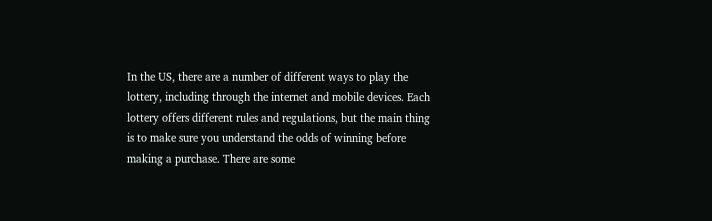In the US, there are a number of different ways to play the lottery, including through the internet and mobile devices. Each lottery offers different rules and regulations, but the main thing is to make sure you understand the odds of winning before making a purchase. There are some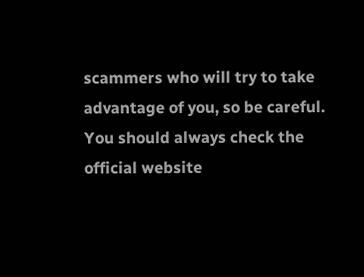scammers who will try to take advantage of you, so be careful. You should always check the official website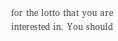for the lotto that you are interested in. You should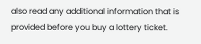also read any additional information that is provided before you buy a lottery ticket.